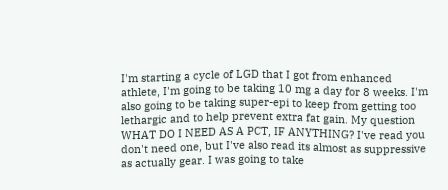I'm starting a cycle of LGD that I got from enhanced athlete, I'm going to be taking 10 mg a day for 8 weeks. I'm also going to be taking super-epi to keep from getting too lethargic and to help prevent extra fat gain. My question WHAT DO I NEED AS A PCT, IF ANYTHING? I've read you don't need one, but I've also read its almost as suppressive as actually gear. I was going to take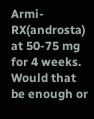Armi-RX(androsta) at 50-75 mg for 4 weeks. Would that be enough or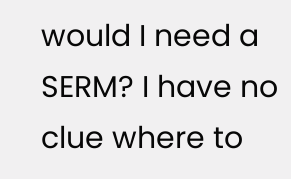would I need a SERM? I have no clue where to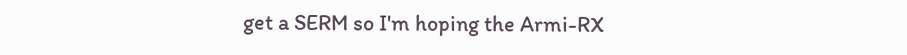get a SERM so I'm hoping the Armi-RX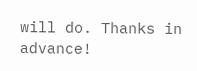will do. Thanks in advance!